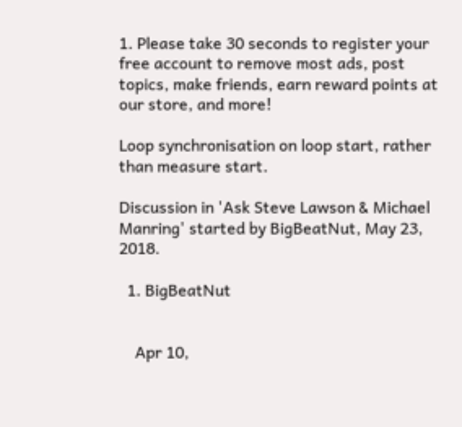1. Please take 30 seconds to register your free account to remove most ads, post topics, make friends, earn reward points at our store, and more!

Loop synchronisation on loop start, rather than measure start.

Discussion in 'Ask Steve Lawson & Michael Manring' started by BigBeatNut, May 23, 2018.

  1. BigBeatNut


    Apr 10,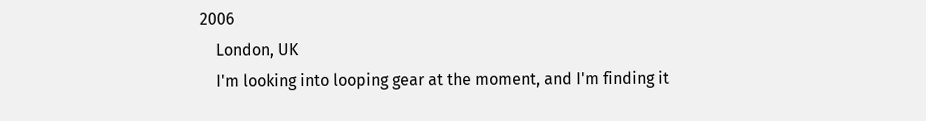2006
    London, UK
    I'm looking into looping gear at the moment, and I'm finding it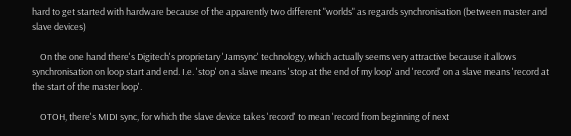hard to get started with hardware because of the apparently two different "worlds" as regards synchronisation (between master and slave devices)

    On the one hand there's Digitech's proprietary 'Jamsync' technology, which actually seems very attractive because it allows synchronisation on loop start and end. I.e. 'stop' on a slave means 'stop at the end of my loop' and 'record' on a slave means 'record at the start of the master loop'.

    OTOH, there's MIDI sync, for which the slave device takes 'record' to mean 'record from beginning of next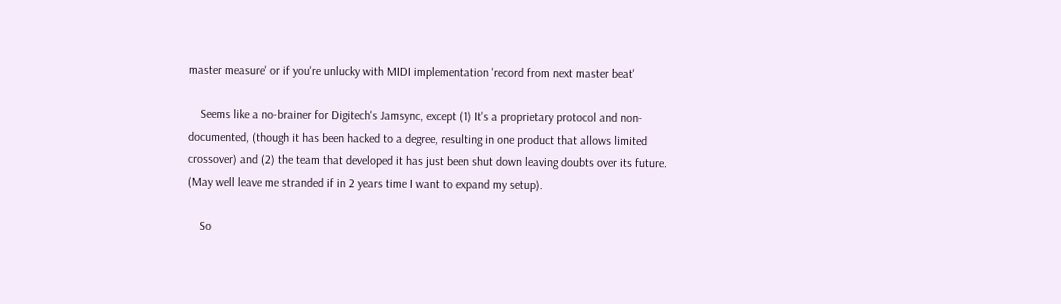master measure' or if you're unlucky with MIDI implementation 'record from next master beat'

    Seems like a no-brainer for Digitech's Jamsync, except (1) It's a proprietary protocol and non-documented, (though it has been hacked to a degree, resulting in one product that allows limited crossover) and (2) the team that developed it has just been shut down leaving doubts over its future. (May well leave me stranded if in 2 years time I want to expand my setup).

    So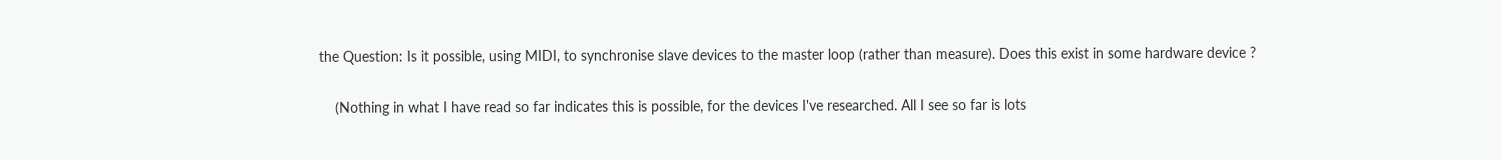the Question: Is it possible, using MIDI, to synchronise slave devices to the master loop (rather than measure). Does this exist in some hardware device ?

    (Nothing in what I have read so far indicates this is possible, for the devices I've researched. All I see so far is lots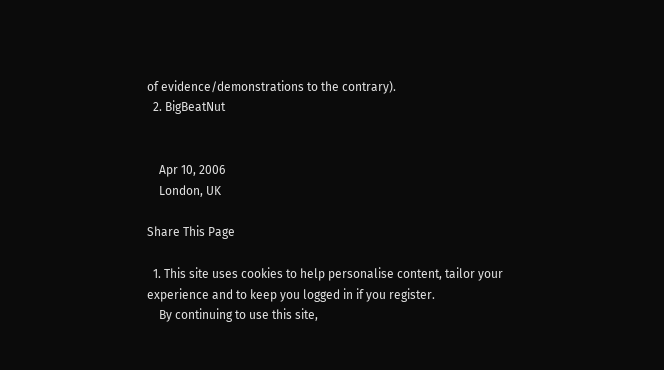of evidence/demonstrations to the contrary).
  2. BigBeatNut


    Apr 10, 2006
    London, UK

Share This Page

  1. This site uses cookies to help personalise content, tailor your experience and to keep you logged in if you register.
    By continuing to use this site,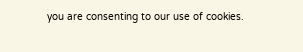you are consenting to our use of cookies.